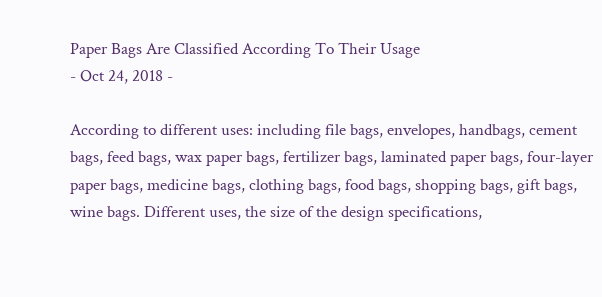Paper Bags Are Classified According To Their Usage
- Oct 24, 2018 -

According to different uses: including file bags, envelopes, handbags, cement bags, feed bags, wax paper bags, fertilizer bags, laminated paper bags, four-layer paper bags, medicine bags, clothing bags, food bags, shopping bags, gift bags, wine bags. Different uses, the size of the design specifications,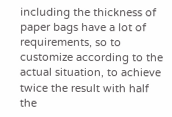including the thickness of paper bags have a lot of requirements, so to customize according to the actual situation, to achieve twice the result with half the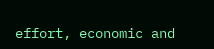effort, economic and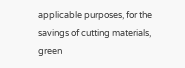applicable purposes, for the savings of cutting materials, green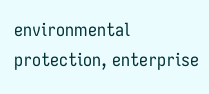environmental protection, enterprise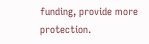funding, provide more protection.